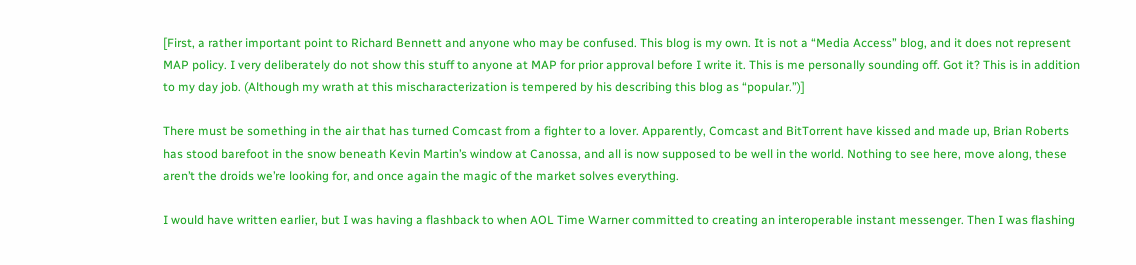[First, a rather important point to Richard Bennett and anyone who may be confused. This blog is my own. It is not a “Media Access” blog, and it does not represent MAP policy. I very deliberately do not show this stuff to anyone at MAP for prior approval before I write it. This is me personally sounding off. Got it? This is in addition to my day job. (Although my wrath at this mischaracterization is tempered by his describing this blog as “popular.”)]

There must be something in the air that has turned Comcast from a fighter to a lover. Apparently, Comcast and BitTorrent have kissed and made up, Brian Roberts has stood barefoot in the snow beneath Kevin Martin’s window at Canossa, and all is now supposed to be well in the world. Nothing to see here, move along, these aren’t the droids we’re looking for, and once again the magic of the market solves everything.

I would have written earlier, but I was having a flashback to when AOL Time Warner committed to creating an interoperable instant messenger. Then I was flashing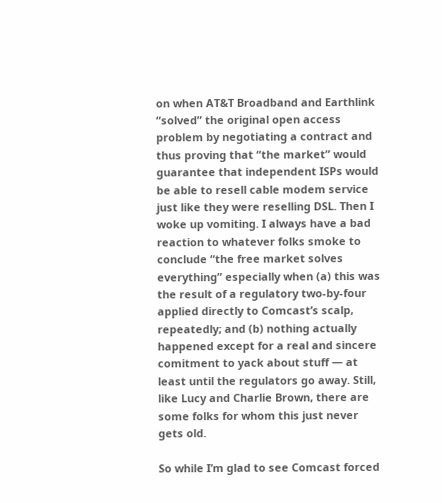on when AT&T Broadband and Earthlink “solved” the original open access problem by negotiating a contract and thus proving that “the market” would guarantee that independent ISPs would be able to resell cable modem service just like they were reselling DSL. Then I woke up vomiting. I always have a bad reaction to whatever folks smoke to conclude “the free market solves everything” especially when (a) this was the result of a regulatory two-by-four applied directly to Comcast’s scalp, repeatedly; and (b) nothing actually happened except for a real and sincere comitment to yack about stuff — at least until the regulators go away. Still, like Lucy and Charlie Brown, there are some folks for whom this just never gets old.

So while I’m glad to see Comcast forced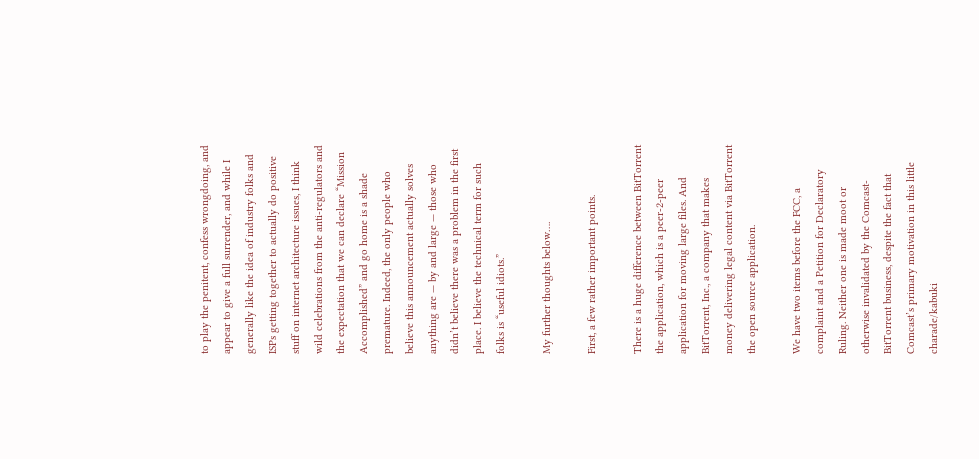to play the penitent, confess wrongdoing, and appear to give a full surrender, and while I generally like the idea of industry folks and ISPs getting together to actually do positive stuff on internet architecture issues, I think wild celebrations from the anti-regulators and the expectation that we can declare “Mission Accomplished” and go home is a shade premature. Indeed, the only people who believe this announcement actually solves anything are — by and large — those who didn’t believe there was a problem in the first place. I believe the technical term for such folks is “useful idiots.”

My further thoughts below….

First, a few rather important points.

There is a huge difference between BitTorrent the application, which is a peer-2-peer application for moving large files. And BitTorrent, Inc., a company that makes money delivering legal content via BitTorrent the open source application.

We have two items before the FCC, a complaint and a Petition for Declaratory Ruling. Neither one is made moot or otherwise invalidated by the Comcast-BitTorrent business, despite the fact that Comcast’s primary motivation in this little charade/kabuki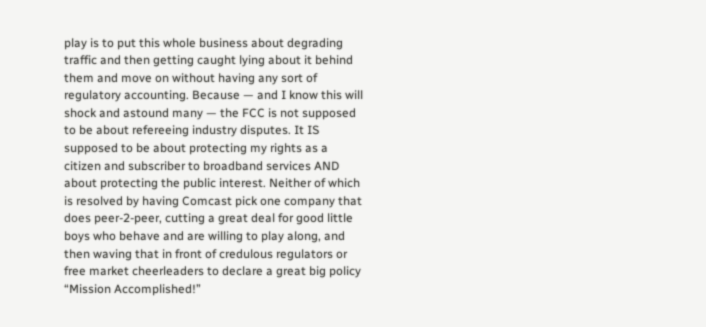play is to put this whole business about degrading traffic and then getting caught lying about it behind them and move on without having any sort of regulatory accounting. Because — and I know this will shock and astound many — the FCC is not supposed to be about refereeing industry disputes. It IS supposed to be about protecting my rights as a citizen and subscriber to broadband services AND about protecting the public interest. Neither of which is resolved by having Comcast pick one company that does peer-2-peer, cutting a great deal for good little boys who behave and are willing to play along, and then waving that in front of credulous regulators or free market cheerleaders to declare a great big policy “Mission Accomplished!”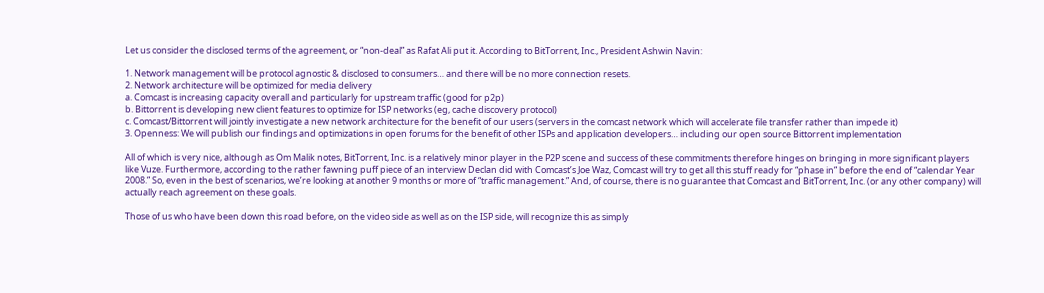Let us consider the disclosed terms of the agreement, or “non-deal” as Rafat Ali put it. According to BitTorrent, Inc., President Ashwin Navin:

1. Network management will be protocol agnostic & disclosed to consumers… and there will be no more connection resets.
2. Network architecture will be optimized for media delivery
a. Comcast is increasing capacity overall and particularly for upstream traffic (good for p2p)
b. Bittorrent is developing new client features to optimize for ISP networks (eg, cache discovery protocol)
c. Comcast/Bittorrent will jointly investigate a new network architecture for the benefit of our users (servers in the comcast network which will accelerate file transfer rather than impede it)
3. Openness: We will publish our findings and optimizations in open forums for the benefit of other ISPs and application developers… including our open source Bittorrent implementation

All of which is very nice, although as Om Malik notes, BitTorrent, Inc. is a relatively minor player in the P2P scene and success of these commitments therefore hinges on bringing in more significant players like Vuze. Furthermore, according to the rather fawning puff piece of an interview Declan did with Comcast’s Joe Waz, Comcast will try to get all this stuff ready for “phase in” before the end of “calendar Year 2008.” So, even in the best of scenarios, we’re looking at another 9 months or more of “traffic management.” And, of course, there is no guarantee that Comcast and BitTorrent, Inc. (or any other company) will actually reach agreement on these goals.

Those of us who have been down this road before, on the video side as well as on the ISP side, will recognize this as simply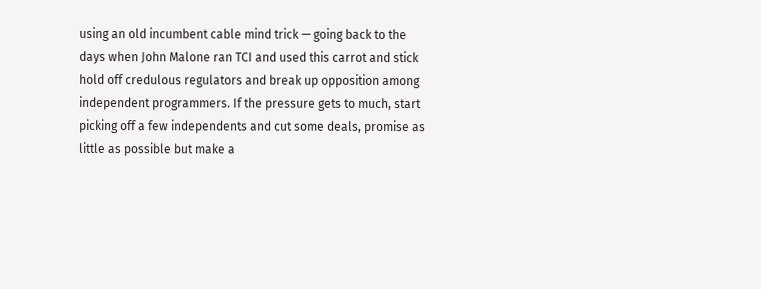using an old incumbent cable mind trick — going back to the days when John Malone ran TCI and used this carrot and stick hold off credulous regulators and break up opposition among independent programmers. If the pressure gets to much, start picking off a few independents and cut some deals, promise as little as possible but make a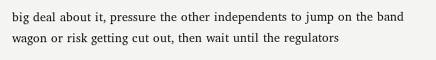big deal about it, pressure the other independents to jump on the band wagon or risk getting cut out, then wait until the regulators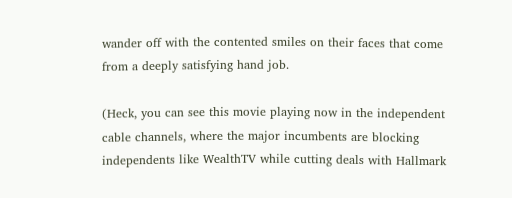wander off with the contented smiles on their faces that come from a deeply satisfying hand job.

(Heck, you can see this movie playing now in the independent cable channels, where the major incumbents are blocking independents like WealthTV while cutting deals with Hallmark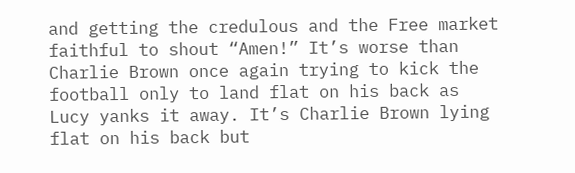and getting the credulous and the Free market faithful to shout “Amen!” It’s worse than Charlie Brown once again trying to kick the football only to land flat on his back as Lucy yanks it away. It’s Charlie Brown lying flat on his back but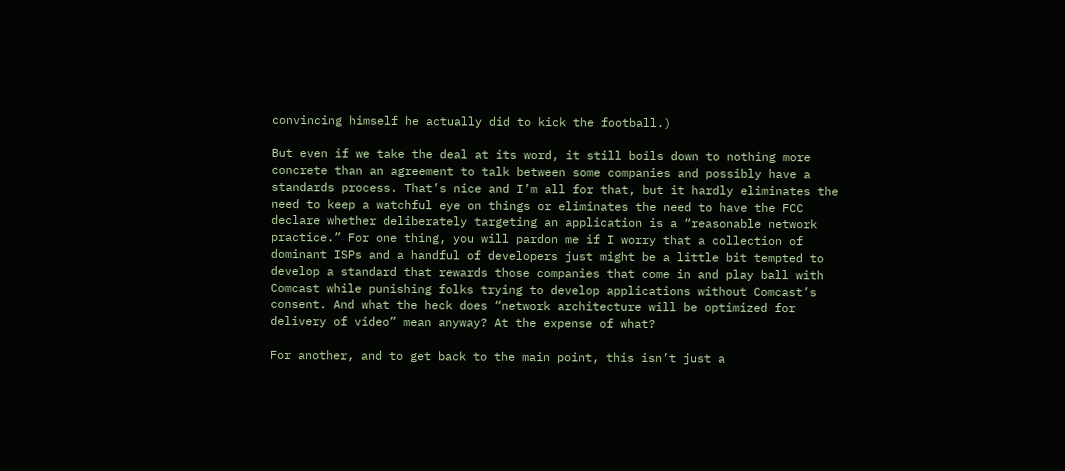convincing himself he actually did to kick the football.)

But even if we take the deal at its word, it still boils down to nothing more concrete than an agreement to talk between some companies and possibly have a standards process. That’s nice and I’m all for that, but it hardly eliminates the need to keep a watchful eye on things or eliminates the need to have the FCC declare whether deliberately targeting an application is a “reasonable network practice.” For one thing, you will pardon me if I worry that a collection of dominant ISPs and a handful of developers just might be a little bit tempted to develop a standard that rewards those companies that come in and play ball with Comcast while punishing folks trying to develop applications without Comcast’s consent. And what the heck does “network architecture will be optimized for delivery of video” mean anyway? At the expense of what?

For another, and to get back to the main point, this isn’t just a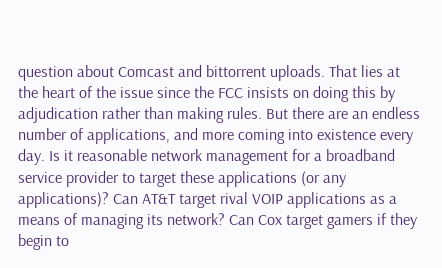question about Comcast and bittorrent uploads. That lies at the heart of the issue since the FCC insists on doing this by adjudication rather than making rules. But there are an endless number of applications, and more coming into existence every day. Is it reasonable network management for a broadband service provider to target these applications (or any applications)? Can AT&T target rival VOIP applications as a means of managing its network? Can Cox target gamers if they begin to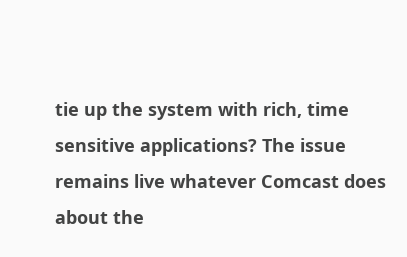tie up the system with rich, time sensitive applications? The issue remains live whatever Comcast does about the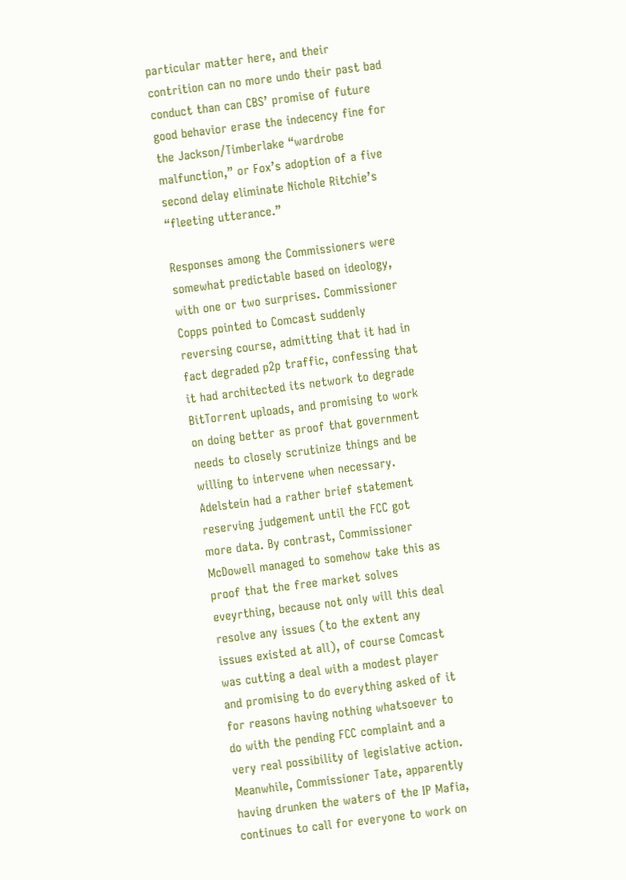particular matter here, and their contrition can no more undo their past bad conduct than can CBS’ promise of future good behavior erase the indecency fine for the Jackson/Timberlake “wardrobe malfunction,” or Fox’s adoption of a five second delay eliminate Nichole Ritchie’s “fleeting utterance.”

Responses among the Commissioners were somewhat predictable based on ideology, with one or two surprises. Commissioner Copps pointed to Comcast suddenly reversing course, admitting that it had in fact degraded p2p traffic, confessing that it had architected its network to degrade BitTorrent uploads, and promising to work on doing better as proof that government needs to closely scrutinize things and be willing to intervene when necessary. Adelstein had a rather brief statement reserving judgement until the FCC got more data. By contrast, Commissioner McDowell managed to somehow take this as proof that the free market solves eveyrthing, because not only will this deal resolve any issues (to the extent any issues existed at all), of course Comcast was cutting a deal with a modest player and promising to do everything asked of it for reasons having nothing whatsoever to do with the pending FCC complaint and a very real possibility of legislative action. Meanwhile, Commissioner Tate, apparently having drunken the waters of the IP Mafia, continues to call for everyone to work on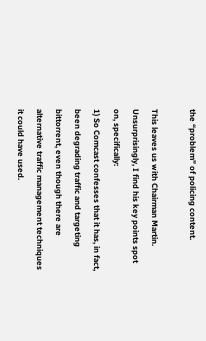the “problem” of policing content.

This leaves us with Chairman Martin. Unsurprisingly, I find his key points spot on, specifically:
1) So Comcast confesses that it has, in fact, been degrading traffic and targeting bittorrent, even though there are alternative traffic management techniques it could have used.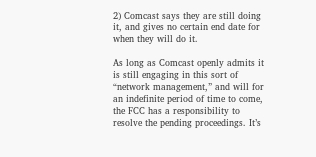2) Comcast says they are still doing it, and gives no certain end date for when they will do it.

As long as Comcast openly admits it is still engaging in this sort of “network management,” and will for an indefinite period of time to come, the FCC has a responsibility to resolve the pending proceedings. It’s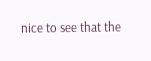nice to see that the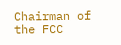Chairman of the FCC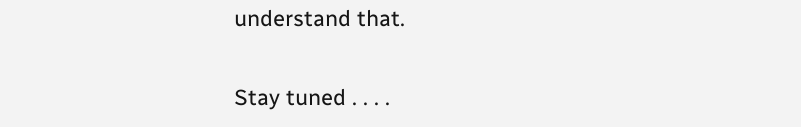understand that.

Stay tuned . . . .